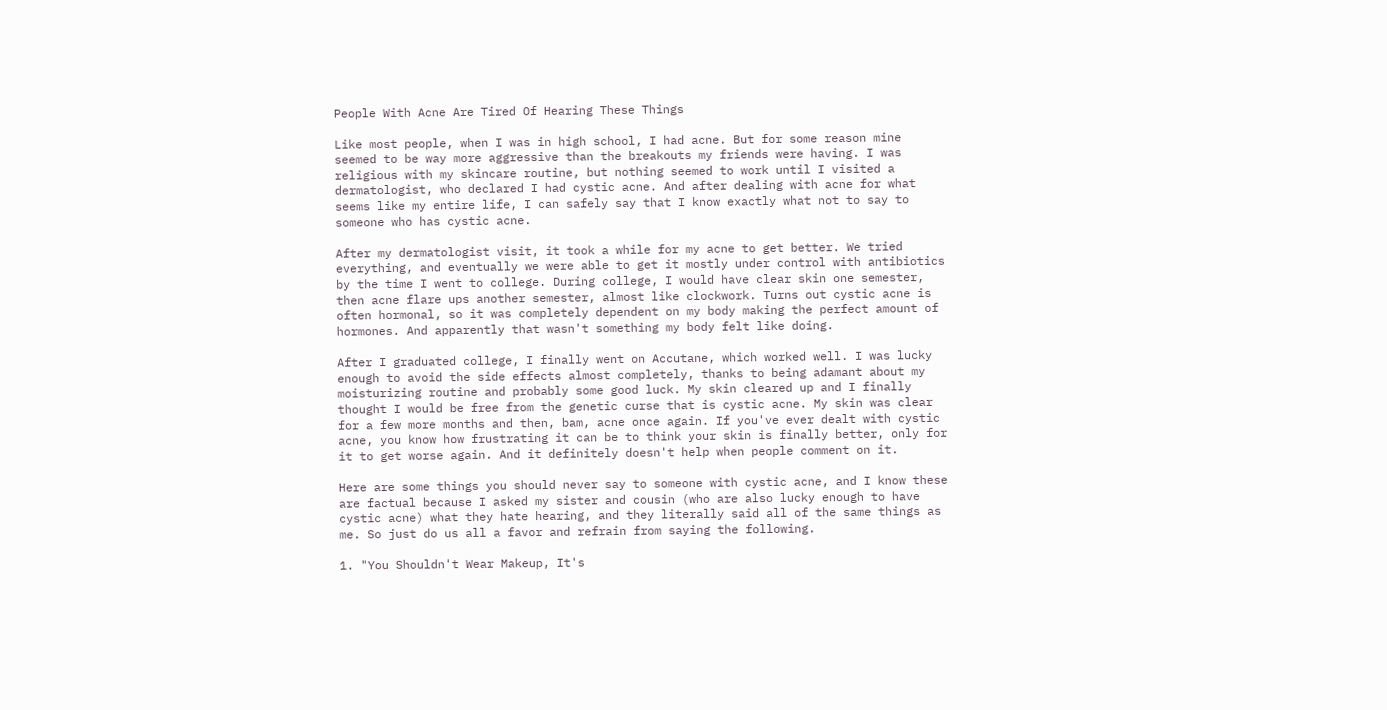People With Acne Are Tired Of Hearing These Things

Like most people, when I was in high school, I had acne. But for some reason mine seemed to be way more aggressive than the breakouts my friends were having. I was religious with my skincare routine, but nothing seemed to work until I visited a dermatologist, who declared I had cystic acne. And after dealing with acne for what seems like my entire life, I can safely say that I know exactly what not to say to someone who has cystic acne.

After my dermatologist visit, it took a while for my acne to get better. We tried everything, and eventually we were able to get it mostly under control with antibiotics by the time I went to college. During college, I would have clear skin one semester, then acne flare ups another semester, almost like clockwork. Turns out cystic acne is often hormonal, so it was completely dependent on my body making the perfect amount of hormones. And apparently that wasn't something my body felt like doing.

After I graduated college, I finally went on Accutane, which worked well. I was lucky enough to avoid the side effects almost completely, thanks to being adamant about my moisturizing routine and probably some good luck. My skin cleared up and I finally thought I would be free from the genetic curse that is cystic acne. My skin was clear for a few more months and then, bam, acne once again. If you've ever dealt with cystic acne, you know how frustrating it can be to think your skin is finally better, only for it to get worse again. And it definitely doesn't help when people comment on it.

Here are some things you should never say to someone with cystic acne, and I know these are factual because I asked my sister and cousin (who are also lucky enough to have cystic acne) what they hate hearing, and they literally said all of the same things as me. So just do us all a favor and refrain from saying the following.

1. "You Shouldn't Wear Makeup, It's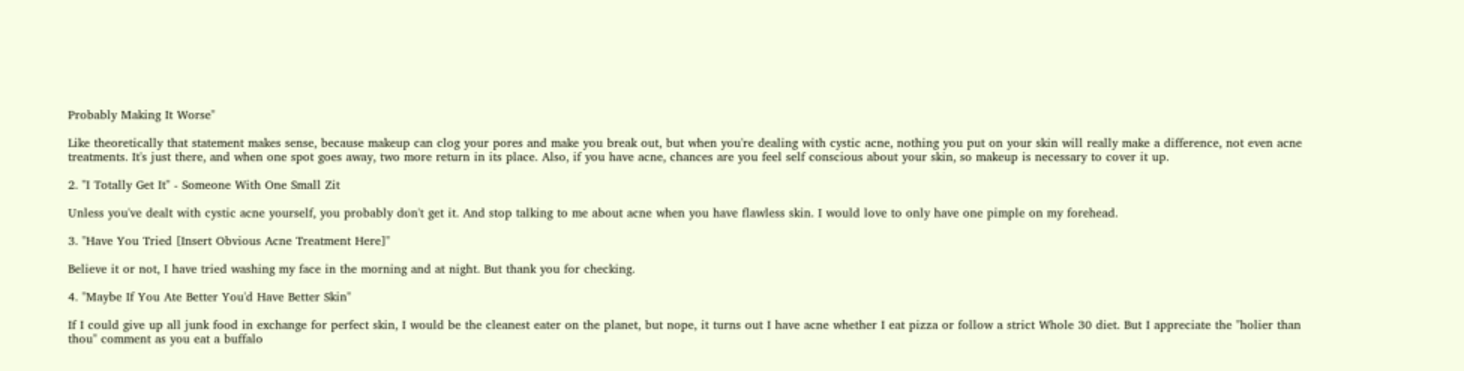Probably Making It Worse"

Like theoretically that statement makes sense, because makeup can clog your pores and make you break out, but when you're dealing with cystic acne, nothing you put on your skin will really make a difference, not even acne treatments. It's just there, and when one spot goes away, two more return in its place. Also, if you have acne, chances are you feel self conscious about your skin, so makeup is necessary to cover it up.

2. "I Totally Get It" - Someone With One Small Zit

Unless you've dealt with cystic acne yourself, you probably don't get it. And stop talking to me about acne when you have flawless skin. I would love to only have one pimple on my forehead.

3. "Have You Tried [Insert Obvious Acne Treatment Here]"

Believe it or not, I have tried washing my face in the morning and at night. But thank you for checking.

4. "Maybe If You Ate Better You'd Have Better Skin"

If I could give up all junk food in exchange for perfect skin, I would be the cleanest eater on the planet, but nope, it turns out I have acne whether I eat pizza or follow a strict Whole 30 diet. But I appreciate the "holier than thou" comment as you eat a buffalo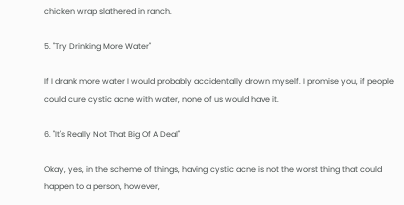chicken wrap slathered in ranch.

5. "Try Drinking More Water"

If I drank more water I would probably accidentally drown myself. I promise you, if people could cure cystic acne with water, none of us would have it.

6. "It's Really Not That Big Of A Deal"

Okay, yes, in the scheme of things, having cystic acne is not the worst thing that could happen to a person, however,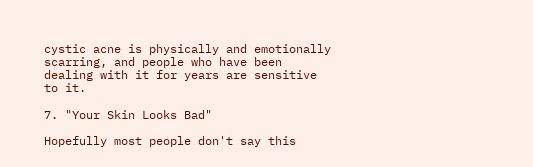cystic acne is physically and emotionally scarring, and people who have been dealing with it for years are sensitive to it.

7. "Your Skin Looks Bad"

Hopefully most people don't say this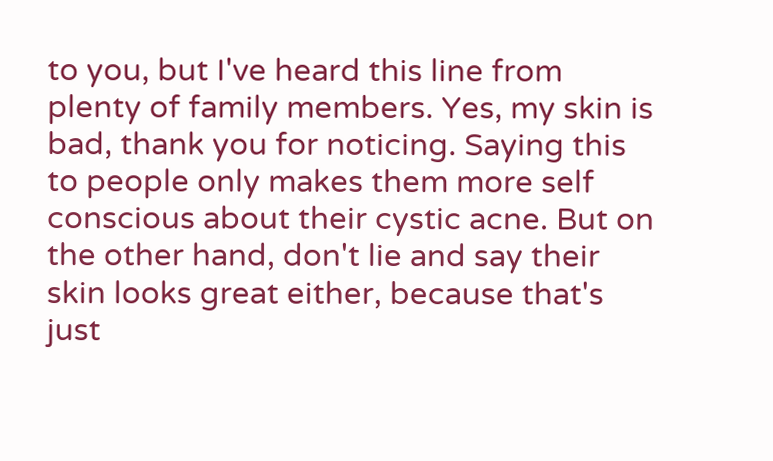to you, but I've heard this line from plenty of family members. Yes, my skin is bad, thank you for noticing. Saying this to people only makes them more self conscious about their cystic acne. But on the other hand, don't lie and say their skin looks great either, because that's just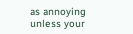as annoying unless your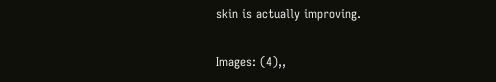skin is actually improving.

Images: (4),,